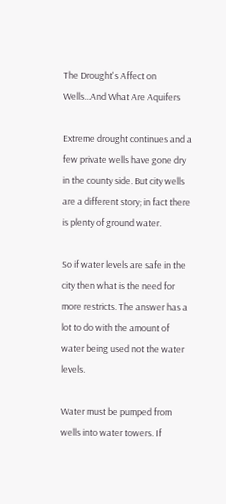The Drought's Affect on Wells...And What Are Aquifers

Extreme drought continues and a few private wells have gone dry in the county side. But city wells are a different story; in fact there is plenty of ground water.

So if water levels are safe in the city then what is the need for more restricts. The answer has a lot to do with the amount of water being used not the water levels.

Water must be pumped from wells into water towers. If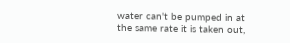water can't be pumped in at the same rate it is taken out,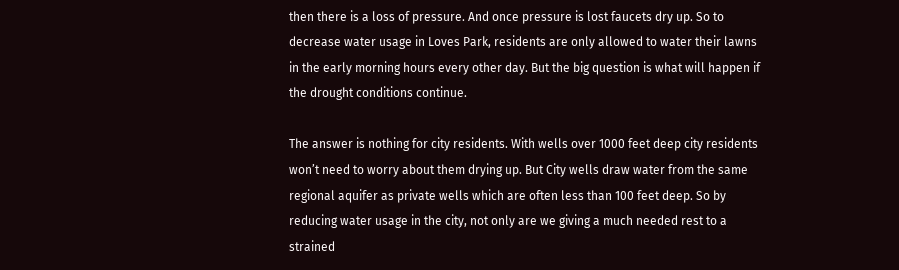then there is a loss of pressure. And once pressure is lost faucets dry up. So to decrease water usage in Loves Park, residents are only allowed to water their lawns in the early morning hours every other day. But the big question is what will happen if the drought conditions continue.

The answer is nothing for city residents. With wells over 1000 feet deep city residents won’t need to worry about them drying up. But City wells draw water from the same regional aquifer as private wells which are often less than 100 feet deep. So by reducing water usage in the city, not only are we giving a much needed rest to a strained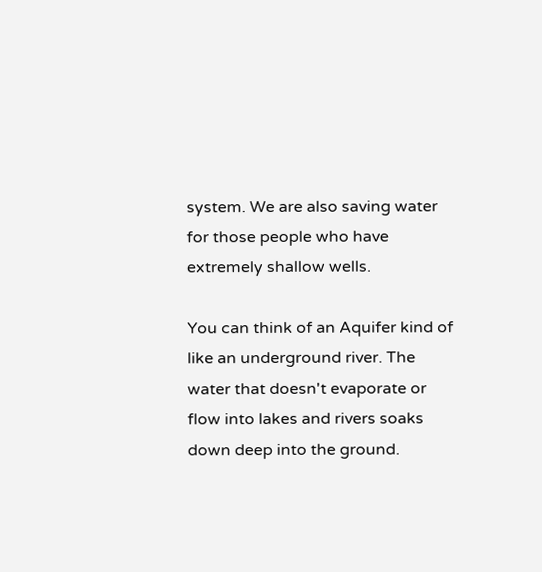system. We are also saving water for those people who have extremely shallow wells.

You can think of an Aquifer kind of like an underground river. The water that doesn't evaporate or flow into lakes and rivers soaks down deep into the ground.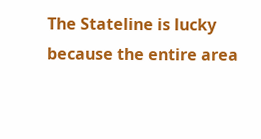The Stateline is lucky because the entire area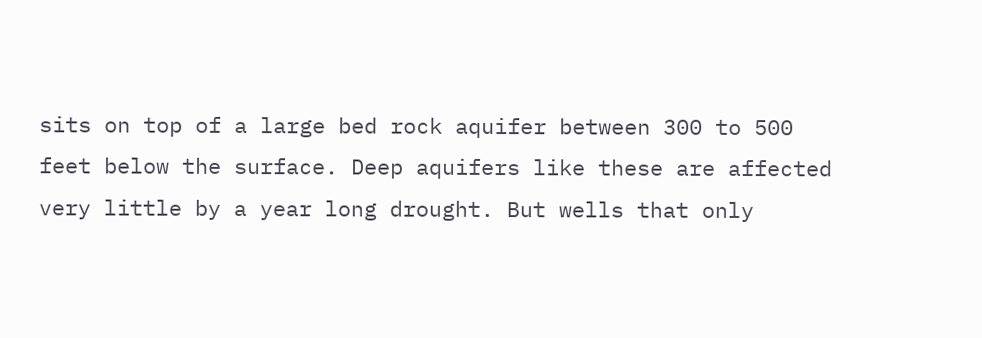sits on top of a large bed rock aquifer between 300 to 500 feet below the surface. Deep aquifers like these are affected very little by a year long drought. But wells that only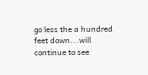go less the a hundred feet down...will continue to see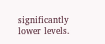significantly lower levels.